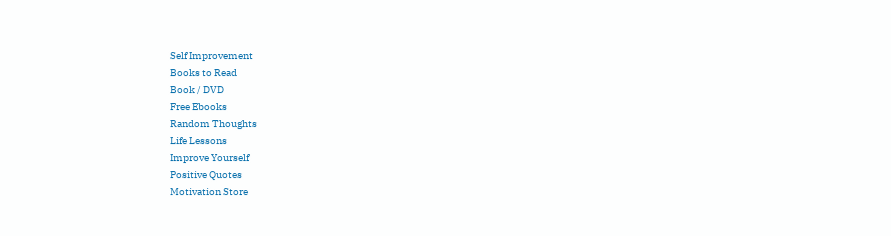Self Improvement
Books to Read
Book / DVD
Free Ebooks
Random Thoughts
Life Lessons
Improve Yourself
Positive Quotes
Motivation Store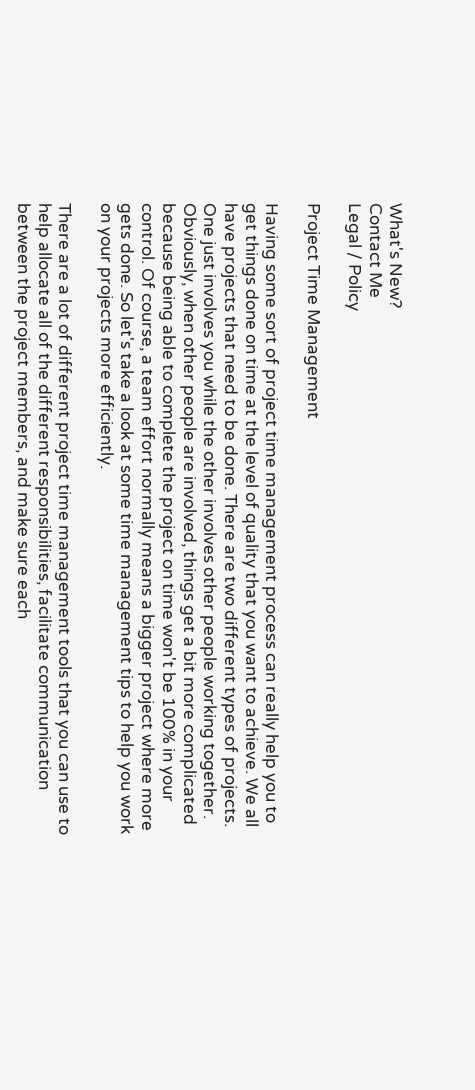What's New?
Contact Me
Legal / Policy

Project Time Management

Having some sort of project time management process can really help you to get things done on time at the level of quality that you want to achieve. We all have projects that need to be done. There are two different types of projects. One just involves you while the other involves other people working together. Obviously, when other people are involved, things get a bit more complicated because being able to complete the project on time won't be 100% in your control. Of course, a team effort normally means a bigger project where more gets done. So let's take a look at some time management tips to help you work on your projects more efficiently.

There are a lot of different project time management tools that you can use to help allocate all of the different responsibilities, facilitate communication between the project members, and make sure each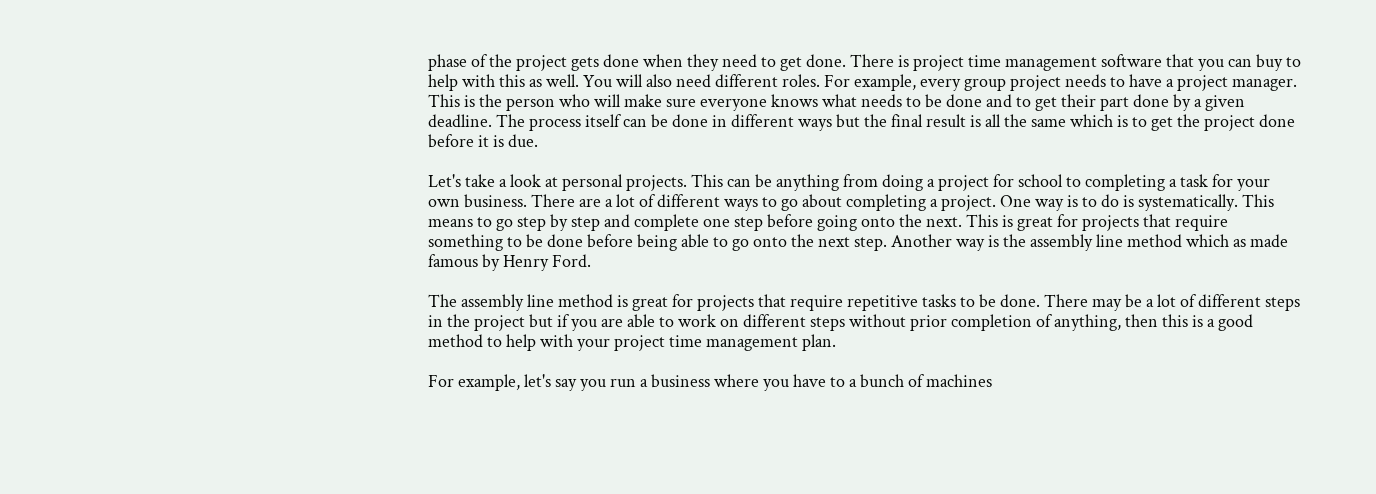phase of the project gets done when they need to get done. There is project time management software that you can buy to help with this as well. You will also need different roles. For example, every group project needs to have a project manager. This is the person who will make sure everyone knows what needs to be done and to get their part done by a given deadline. The process itself can be done in different ways but the final result is all the same which is to get the project done before it is due.

Let's take a look at personal projects. This can be anything from doing a project for school to completing a task for your own business. There are a lot of different ways to go about completing a project. One way is to do is systematically. This means to go step by step and complete one step before going onto the next. This is great for projects that require something to be done before being able to go onto the next step. Another way is the assembly line method which as made famous by Henry Ford.

The assembly line method is great for projects that require repetitive tasks to be done. There may be a lot of different steps in the project but if you are able to work on different steps without prior completion of anything, then this is a good method to help with your project time management plan.

For example, let's say you run a business where you have to a bunch of machines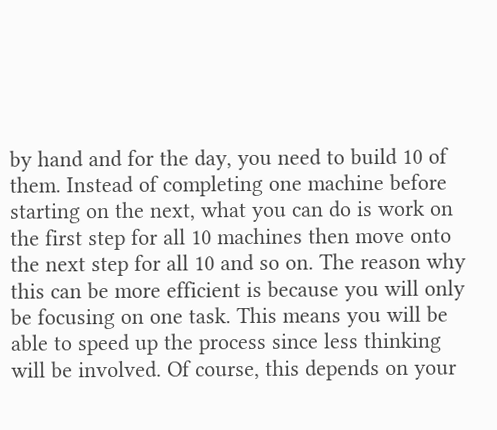by hand and for the day, you need to build 10 of them. Instead of completing one machine before starting on the next, what you can do is work on the first step for all 10 machines then move onto the next step for all 10 and so on. The reason why this can be more efficient is because you will only be focusing on one task. This means you will be able to speed up the process since less thinking will be involved. Of course, this depends on your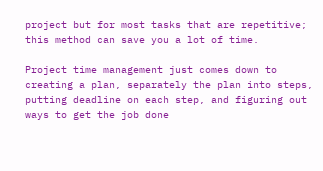project but for most tasks that are repetitive; this method can save you a lot of time.

Project time management just comes down to creating a plan, separately the plan into steps, putting deadline on each step, and figuring out ways to get the job done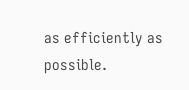as efficiently as possible.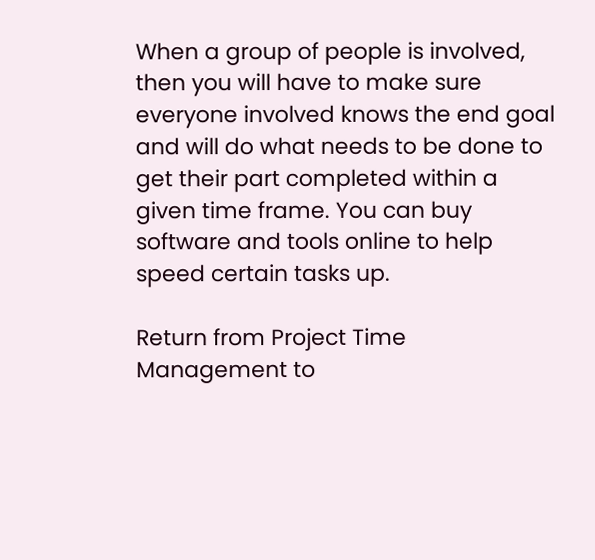When a group of people is involved, then you will have to make sure everyone involved knows the end goal and will do what needs to be done to get their part completed within a given time frame. You can buy software and tools online to help speed certain tasks up.

Return from Project Time Management to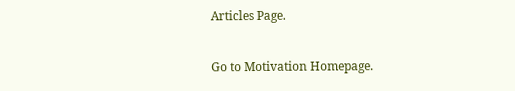Articles Page.

Go to Motivation Homepage.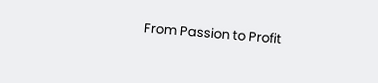From Passion to Profit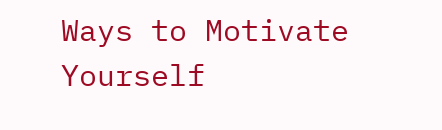Ways to Motivate Yourself